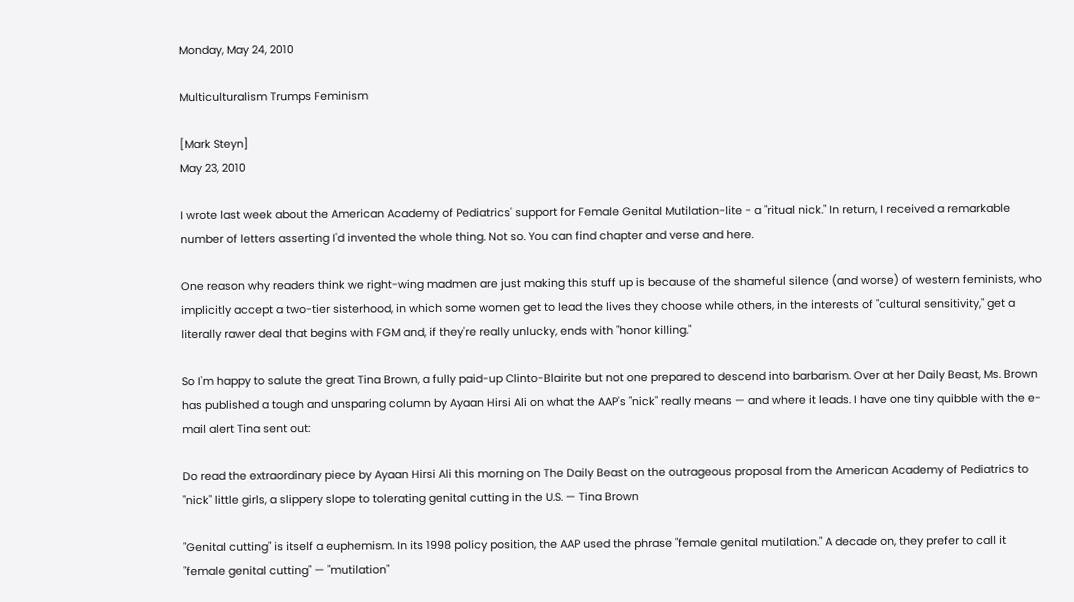Monday, May 24, 2010

Multiculturalism Trumps Feminism

[Mark Steyn]
May 23, 2010

I wrote last week about the American Academy of Pediatrics' support for Female Genital Mutilation-lite - a "ritual nick." In return, I received a remarkable number of letters asserting I'd invented the whole thing. Not so. You can find chapter and verse and here.

One reason why readers think we right-wing madmen are just making this stuff up is because of the shameful silence (and worse) of western feminists, who implicitly accept a two-tier sisterhood, in which some women get to lead the lives they choose while others, in the interests of "cultural sensitivity," get a literally rawer deal that begins with FGM and, if they're really unlucky, ends with "honor killing."

So I'm happy to salute the great Tina Brown, a fully paid-up Clinto-Blairite but not one prepared to descend into barbarism. Over at her Daily Beast, Ms. Brown has published a tough and unsparing column by Ayaan Hirsi Ali on what the AAP's "nick" really means — and where it leads. I have one tiny quibble with the e-mail alert Tina sent out:

Do read the extraordinary piece by Ayaan Hirsi Ali this morning on The Daily Beast on the outrageous proposal from the American Academy of Pediatrics to "nick" little girls, a slippery slope to tolerating genital cutting in the U.S. — Tina Brown

"Genital cutting" is itself a euphemism. In its 1998 policy position, the AAP used the phrase "female genital mutilation." A decade on, they prefer to call it "female genital cutting" — "mutilation"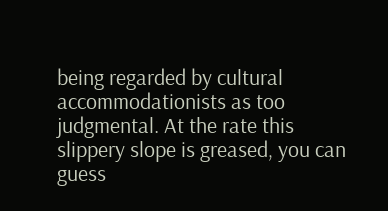being regarded by cultural accommodationists as too judgmental. At the rate this slippery slope is greased, you can guess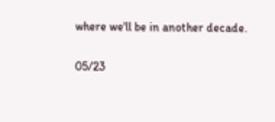where we'll be in another decade.

05/23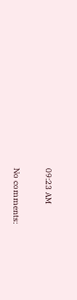09:23 AM

No comments: